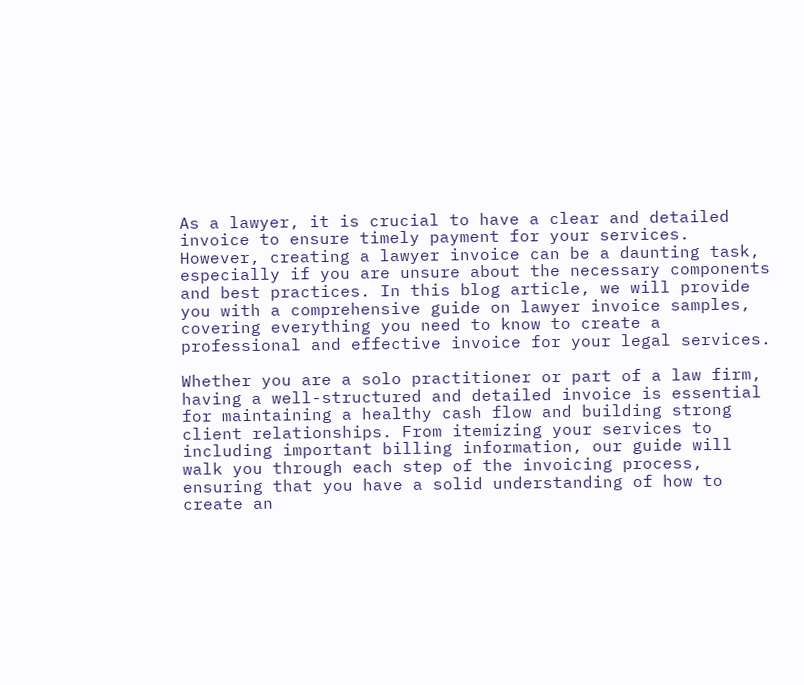As a lawyer, it is crucial to have a clear and detailed invoice to ensure timely payment for your services. However, creating a lawyer invoice can be a daunting task, especially if you are unsure about the necessary components and best practices. In this blog article, we will provide you with a comprehensive guide on lawyer invoice samples, covering everything you need to know to create a professional and effective invoice for your legal services.

Whether you are a solo practitioner or part of a law firm, having a well-structured and detailed invoice is essential for maintaining a healthy cash flow and building strong client relationships. From itemizing your services to including important billing information, our guide will walk you through each step of the invoicing process, ensuring that you have a solid understanding of how to create an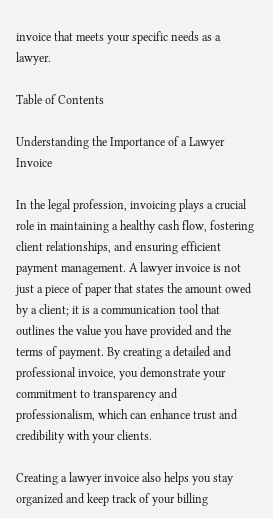invoice that meets your specific needs as a lawyer.

Table of Contents

Understanding the Importance of a Lawyer Invoice

In the legal profession, invoicing plays a crucial role in maintaining a healthy cash flow, fostering client relationships, and ensuring efficient payment management. A lawyer invoice is not just a piece of paper that states the amount owed by a client; it is a communication tool that outlines the value you have provided and the terms of payment. By creating a detailed and professional invoice, you demonstrate your commitment to transparency and professionalism, which can enhance trust and credibility with your clients.

Creating a lawyer invoice also helps you stay organized and keep track of your billing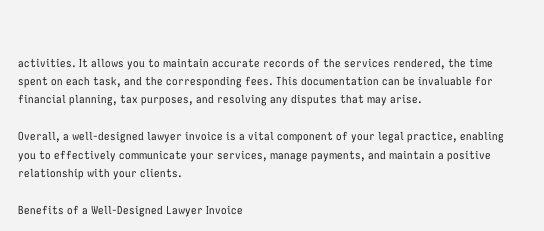activities. It allows you to maintain accurate records of the services rendered, the time spent on each task, and the corresponding fees. This documentation can be invaluable for financial planning, tax purposes, and resolving any disputes that may arise.

Overall, a well-designed lawyer invoice is a vital component of your legal practice, enabling you to effectively communicate your services, manage payments, and maintain a positive relationship with your clients.

Benefits of a Well-Designed Lawyer Invoice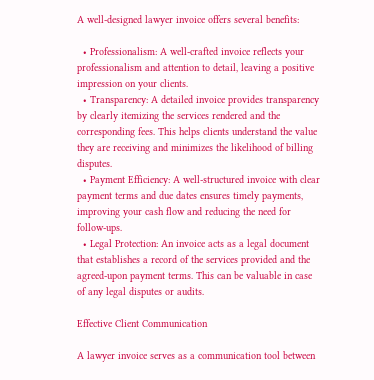A well-designed lawyer invoice offers several benefits:

  • Professionalism: A well-crafted invoice reflects your professionalism and attention to detail, leaving a positive impression on your clients.
  • Transparency: A detailed invoice provides transparency by clearly itemizing the services rendered and the corresponding fees. This helps clients understand the value they are receiving and minimizes the likelihood of billing disputes.
  • Payment Efficiency: A well-structured invoice with clear payment terms and due dates ensures timely payments, improving your cash flow and reducing the need for follow-ups.
  • Legal Protection: An invoice acts as a legal document that establishes a record of the services provided and the agreed-upon payment terms. This can be valuable in case of any legal disputes or audits.

Effective Client Communication

A lawyer invoice serves as a communication tool between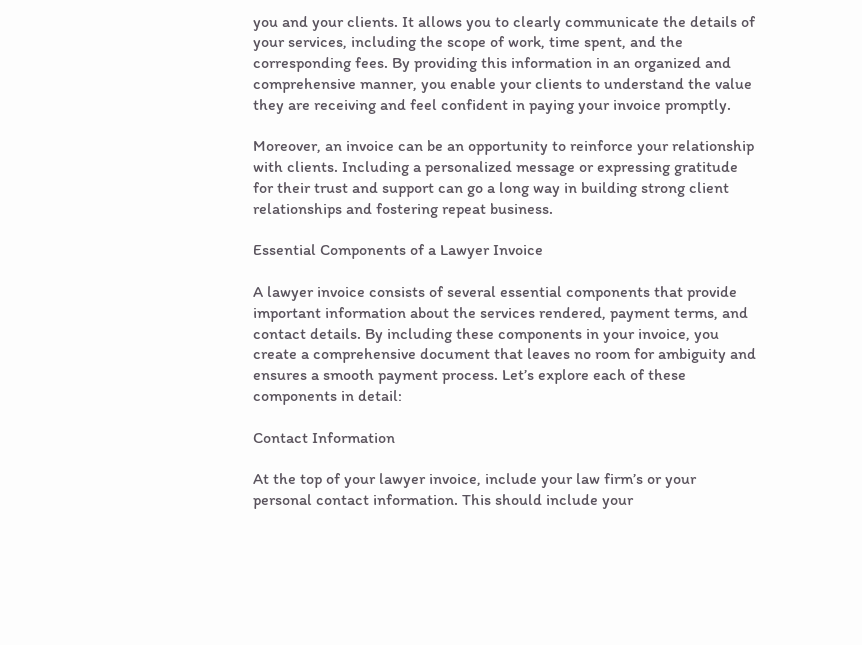you and your clients. It allows you to clearly communicate the details of your services, including the scope of work, time spent, and the corresponding fees. By providing this information in an organized and comprehensive manner, you enable your clients to understand the value they are receiving and feel confident in paying your invoice promptly.

Moreover, an invoice can be an opportunity to reinforce your relationship with clients. Including a personalized message or expressing gratitude for their trust and support can go a long way in building strong client relationships and fostering repeat business.

Essential Components of a Lawyer Invoice

A lawyer invoice consists of several essential components that provide important information about the services rendered, payment terms, and contact details. By including these components in your invoice, you create a comprehensive document that leaves no room for ambiguity and ensures a smooth payment process. Let’s explore each of these components in detail:

Contact Information

At the top of your lawyer invoice, include your law firm’s or your personal contact information. This should include your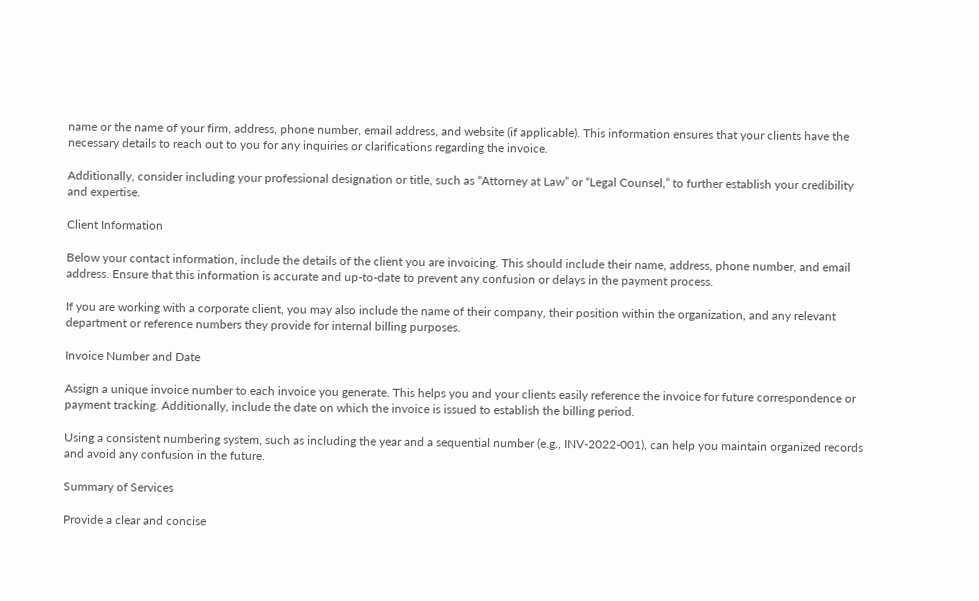name or the name of your firm, address, phone number, email address, and website (if applicable). This information ensures that your clients have the necessary details to reach out to you for any inquiries or clarifications regarding the invoice.

Additionally, consider including your professional designation or title, such as “Attorney at Law” or “Legal Counsel,” to further establish your credibility and expertise.

Client Information

Below your contact information, include the details of the client you are invoicing. This should include their name, address, phone number, and email address. Ensure that this information is accurate and up-to-date to prevent any confusion or delays in the payment process.

If you are working with a corporate client, you may also include the name of their company, their position within the organization, and any relevant department or reference numbers they provide for internal billing purposes.

Invoice Number and Date

Assign a unique invoice number to each invoice you generate. This helps you and your clients easily reference the invoice for future correspondence or payment tracking. Additionally, include the date on which the invoice is issued to establish the billing period.

Using a consistent numbering system, such as including the year and a sequential number (e.g., INV-2022-001), can help you maintain organized records and avoid any confusion in the future.

Summary of Services

Provide a clear and concise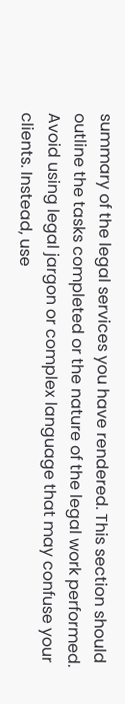summary of the legal services you have rendered. This section should outline the tasks completed or the nature of the legal work performed. Avoid using legal jargon or complex language that may confuse your clients. Instead, use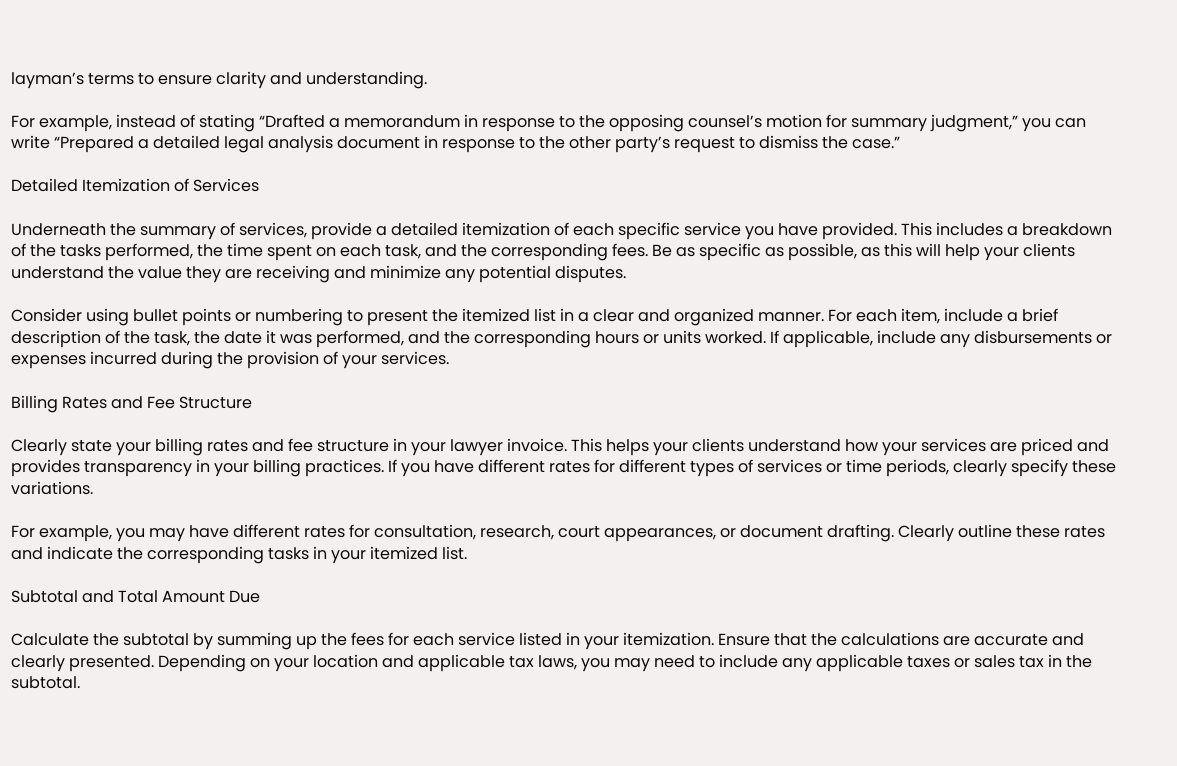layman’s terms to ensure clarity and understanding.

For example, instead of stating “Drafted a memorandum in response to the opposing counsel’s motion for summary judgment,” you can write “Prepared a detailed legal analysis document in response to the other party’s request to dismiss the case.”

Detailed Itemization of Services

Underneath the summary of services, provide a detailed itemization of each specific service you have provided. This includes a breakdown of the tasks performed, the time spent on each task, and the corresponding fees. Be as specific as possible, as this will help your clients understand the value they are receiving and minimize any potential disputes.

Consider using bullet points or numbering to present the itemized list in a clear and organized manner. For each item, include a brief description of the task, the date it was performed, and the corresponding hours or units worked. If applicable, include any disbursements or expenses incurred during the provision of your services.

Billing Rates and Fee Structure

Clearly state your billing rates and fee structure in your lawyer invoice. This helps your clients understand how your services are priced and provides transparency in your billing practices. If you have different rates for different types of services or time periods, clearly specify these variations.

For example, you may have different rates for consultation, research, court appearances, or document drafting. Clearly outline these rates and indicate the corresponding tasks in your itemized list.

Subtotal and Total Amount Due

Calculate the subtotal by summing up the fees for each service listed in your itemization. Ensure that the calculations are accurate and clearly presented. Depending on your location and applicable tax laws, you may need to include any applicable taxes or sales tax in the subtotal.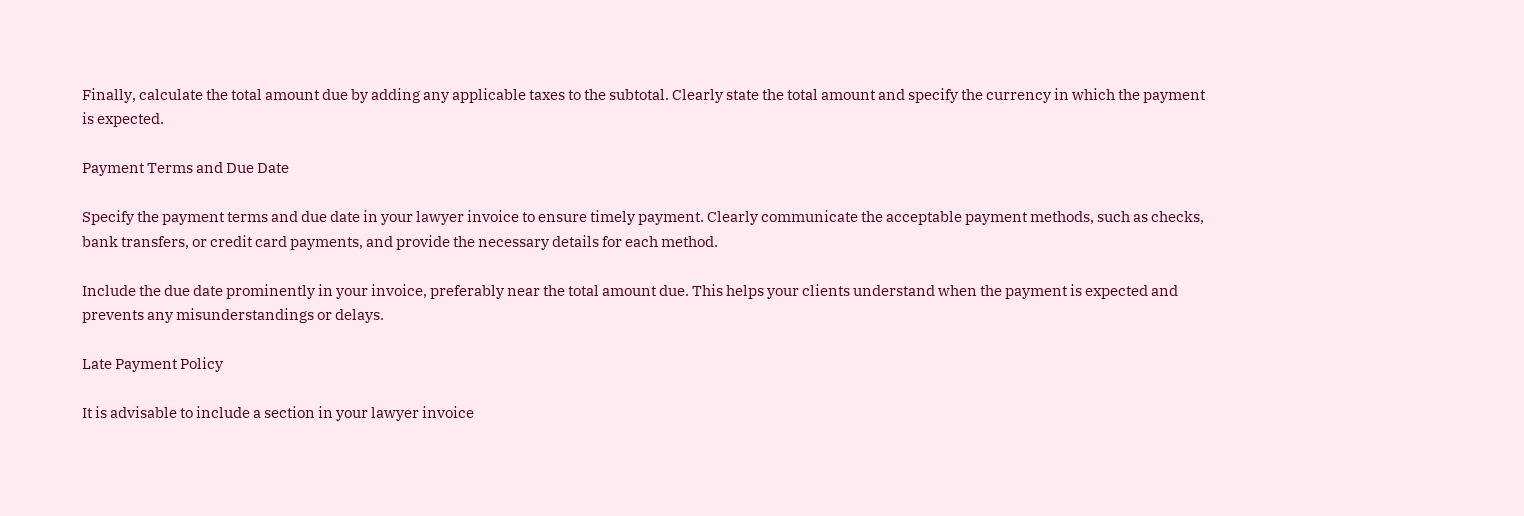Finally, calculate the total amount due by adding any applicable taxes to the subtotal. Clearly state the total amount and specify the currency in which the payment is expected.

Payment Terms and Due Date

Specify the payment terms and due date in your lawyer invoice to ensure timely payment. Clearly communicate the acceptable payment methods, such as checks, bank transfers, or credit card payments, and provide the necessary details for each method.

Include the due date prominently in your invoice, preferably near the total amount due. This helps your clients understand when the payment is expected and prevents any misunderstandings or delays.

Late Payment Policy

It is advisable to include a section in your lawyer invoice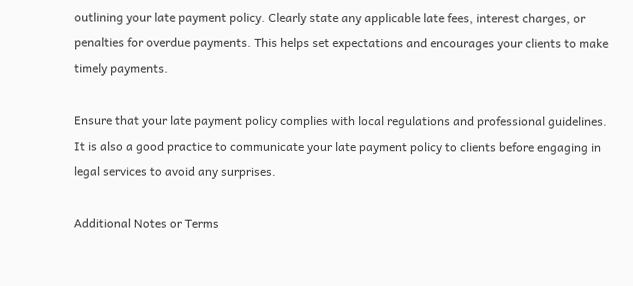outlining your late payment policy. Clearly state any applicable late fees, interest charges, or penalties for overdue payments. This helps set expectations and encourages your clients to make timely payments.

Ensure that your late payment policy complies with local regulations and professional guidelines. It is also a good practice to communicate your late payment policy to clients before engaging in legal services to avoid any surprises.

Additional Notes or Terms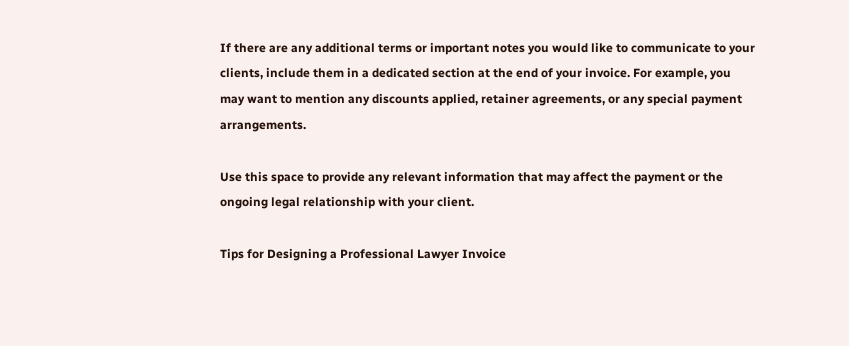If there are any additional terms or important notes you would like to communicate to your clients, include them in a dedicated section at the end of your invoice. For example, you may want to mention any discounts applied, retainer agreements, or any special payment arrangements.

Use this space to provide any relevant information that may affect the payment or the ongoing legal relationship with your client.

Tips for Designing a Professional Lawyer Invoice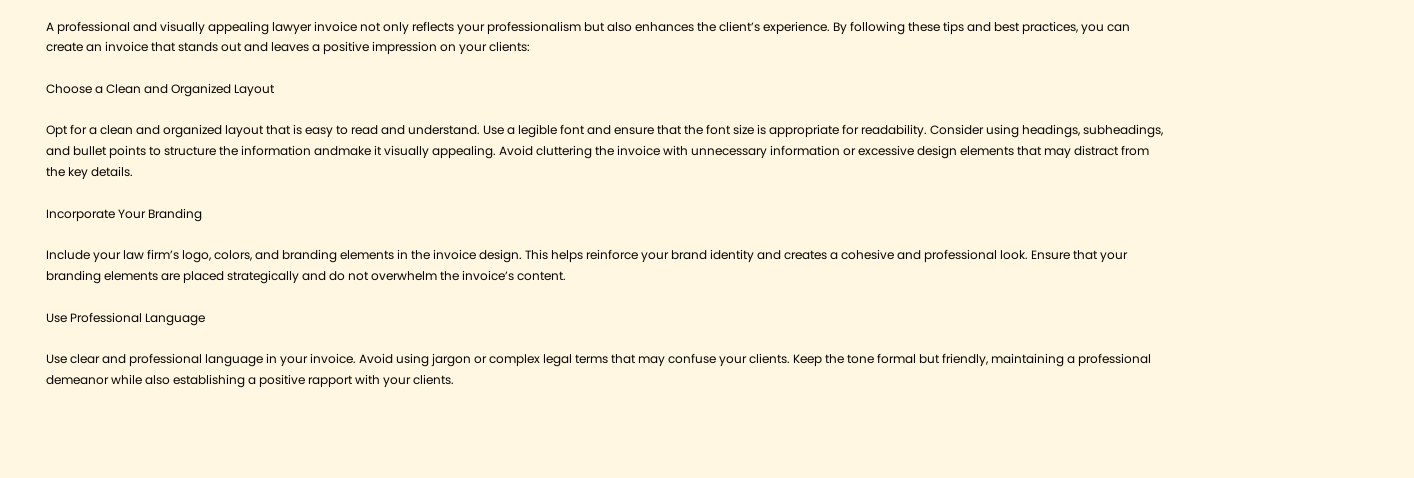A professional and visually appealing lawyer invoice not only reflects your professionalism but also enhances the client’s experience. By following these tips and best practices, you can create an invoice that stands out and leaves a positive impression on your clients:

Choose a Clean and Organized Layout

Opt for a clean and organized layout that is easy to read and understand. Use a legible font and ensure that the font size is appropriate for readability. Consider using headings, subheadings, and bullet points to structure the information andmake it visually appealing. Avoid cluttering the invoice with unnecessary information or excessive design elements that may distract from the key details.

Incorporate Your Branding

Include your law firm’s logo, colors, and branding elements in the invoice design. This helps reinforce your brand identity and creates a cohesive and professional look. Ensure that your branding elements are placed strategically and do not overwhelm the invoice’s content.

Use Professional Language

Use clear and professional language in your invoice. Avoid using jargon or complex legal terms that may confuse your clients. Keep the tone formal but friendly, maintaining a professional demeanor while also establishing a positive rapport with your clients.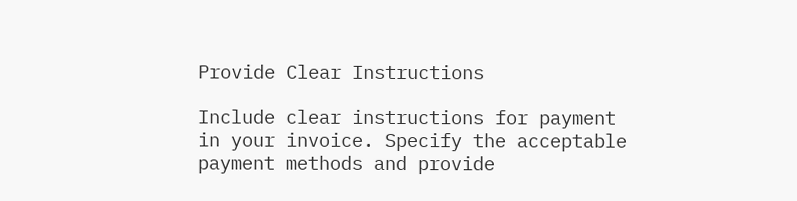Provide Clear Instructions

Include clear instructions for payment in your invoice. Specify the acceptable payment methods and provide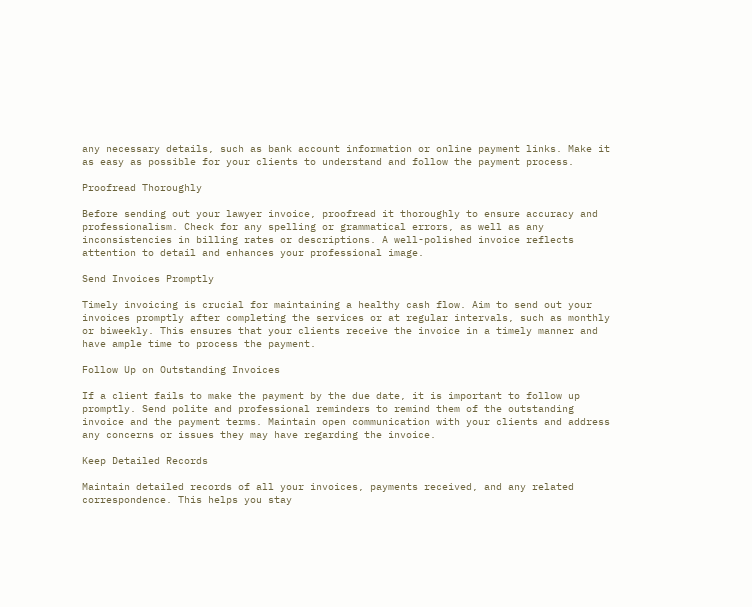any necessary details, such as bank account information or online payment links. Make it as easy as possible for your clients to understand and follow the payment process.

Proofread Thoroughly

Before sending out your lawyer invoice, proofread it thoroughly to ensure accuracy and professionalism. Check for any spelling or grammatical errors, as well as any inconsistencies in billing rates or descriptions. A well-polished invoice reflects attention to detail and enhances your professional image.

Send Invoices Promptly

Timely invoicing is crucial for maintaining a healthy cash flow. Aim to send out your invoices promptly after completing the services or at regular intervals, such as monthly or biweekly. This ensures that your clients receive the invoice in a timely manner and have ample time to process the payment.

Follow Up on Outstanding Invoices

If a client fails to make the payment by the due date, it is important to follow up promptly. Send polite and professional reminders to remind them of the outstanding invoice and the payment terms. Maintain open communication with your clients and address any concerns or issues they may have regarding the invoice.

Keep Detailed Records

Maintain detailed records of all your invoices, payments received, and any related correspondence. This helps you stay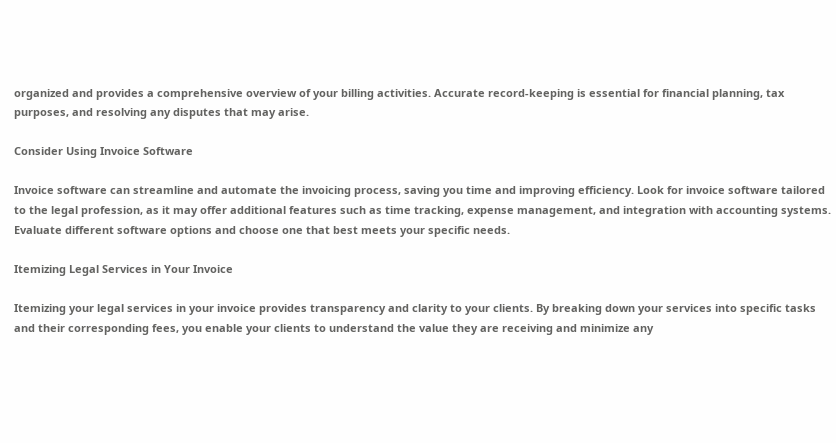organized and provides a comprehensive overview of your billing activities. Accurate record-keeping is essential for financial planning, tax purposes, and resolving any disputes that may arise.

Consider Using Invoice Software

Invoice software can streamline and automate the invoicing process, saving you time and improving efficiency. Look for invoice software tailored to the legal profession, as it may offer additional features such as time tracking, expense management, and integration with accounting systems. Evaluate different software options and choose one that best meets your specific needs.

Itemizing Legal Services in Your Invoice

Itemizing your legal services in your invoice provides transparency and clarity to your clients. By breaking down your services into specific tasks and their corresponding fees, you enable your clients to understand the value they are receiving and minimize any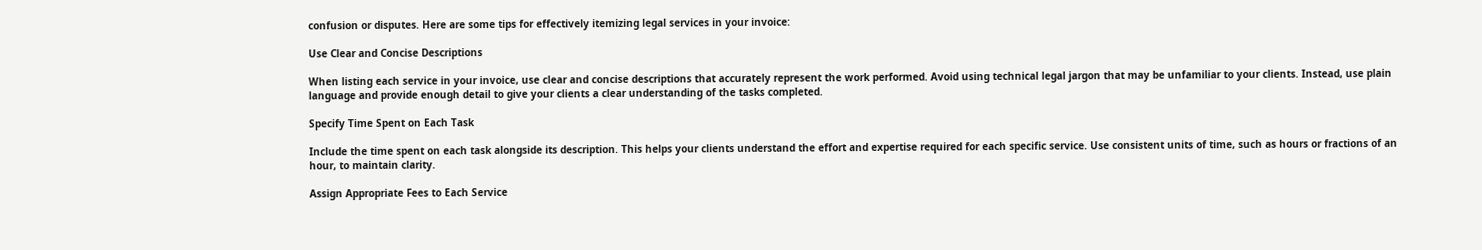confusion or disputes. Here are some tips for effectively itemizing legal services in your invoice:

Use Clear and Concise Descriptions

When listing each service in your invoice, use clear and concise descriptions that accurately represent the work performed. Avoid using technical legal jargon that may be unfamiliar to your clients. Instead, use plain language and provide enough detail to give your clients a clear understanding of the tasks completed.

Specify Time Spent on Each Task

Include the time spent on each task alongside its description. This helps your clients understand the effort and expertise required for each specific service. Use consistent units of time, such as hours or fractions of an hour, to maintain clarity.

Assign Appropriate Fees to Each Service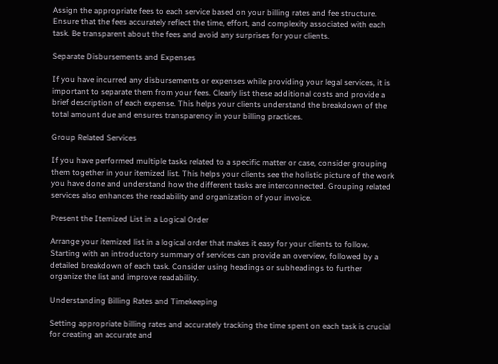Assign the appropriate fees to each service based on your billing rates and fee structure. Ensure that the fees accurately reflect the time, effort, and complexity associated with each task. Be transparent about the fees and avoid any surprises for your clients.

Separate Disbursements and Expenses

If you have incurred any disbursements or expenses while providing your legal services, it is important to separate them from your fees. Clearly list these additional costs and provide a brief description of each expense. This helps your clients understand the breakdown of the total amount due and ensures transparency in your billing practices.

Group Related Services

If you have performed multiple tasks related to a specific matter or case, consider grouping them together in your itemized list. This helps your clients see the holistic picture of the work you have done and understand how the different tasks are interconnected. Grouping related services also enhances the readability and organization of your invoice.

Present the Itemized List in a Logical Order

Arrange your itemized list in a logical order that makes it easy for your clients to follow. Starting with an introductory summary of services can provide an overview, followed by a detailed breakdown of each task. Consider using headings or subheadings to further organize the list and improve readability.

Understanding Billing Rates and Timekeeping

Setting appropriate billing rates and accurately tracking the time spent on each task is crucial for creating an accurate and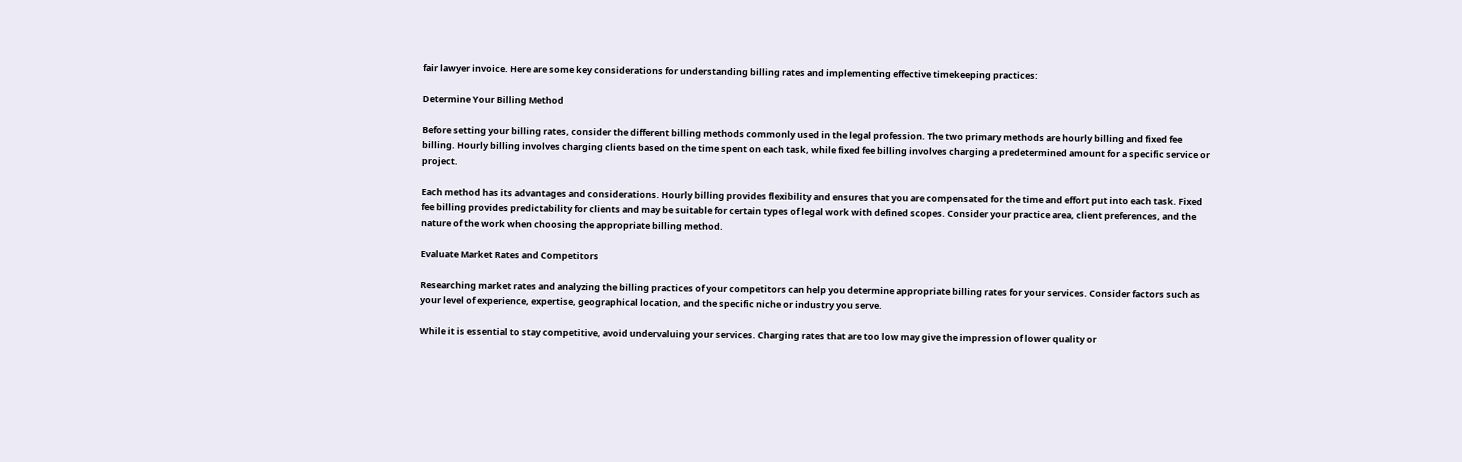fair lawyer invoice. Here are some key considerations for understanding billing rates and implementing effective timekeeping practices:

Determine Your Billing Method

Before setting your billing rates, consider the different billing methods commonly used in the legal profession. The two primary methods are hourly billing and fixed fee billing. Hourly billing involves charging clients based on the time spent on each task, while fixed fee billing involves charging a predetermined amount for a specific service or project.

Each method has its advantages and considerations. Hourly billing provides flexibility and ensures that you are compensated for the time and effort put into each task. Fixed fee billing provides predictability for clients and may be suitable for certain types of legal work with defined scopes. Consider your practice area, client preferences, and the nature of the work when choosing the appropriate billing method.

Evaluate Market Rates and Competitors

Researching market rates and analyzing the billing practices of your competitors can help you determine appropriate billing rates for your services. Consider factors such as your level of experience, expertise, geographical location, and the specific niche or industry you serve.

While it is essential to stay competitive, avoid undervaluing your services. Charging rates that are too low may give the impression of lower quality or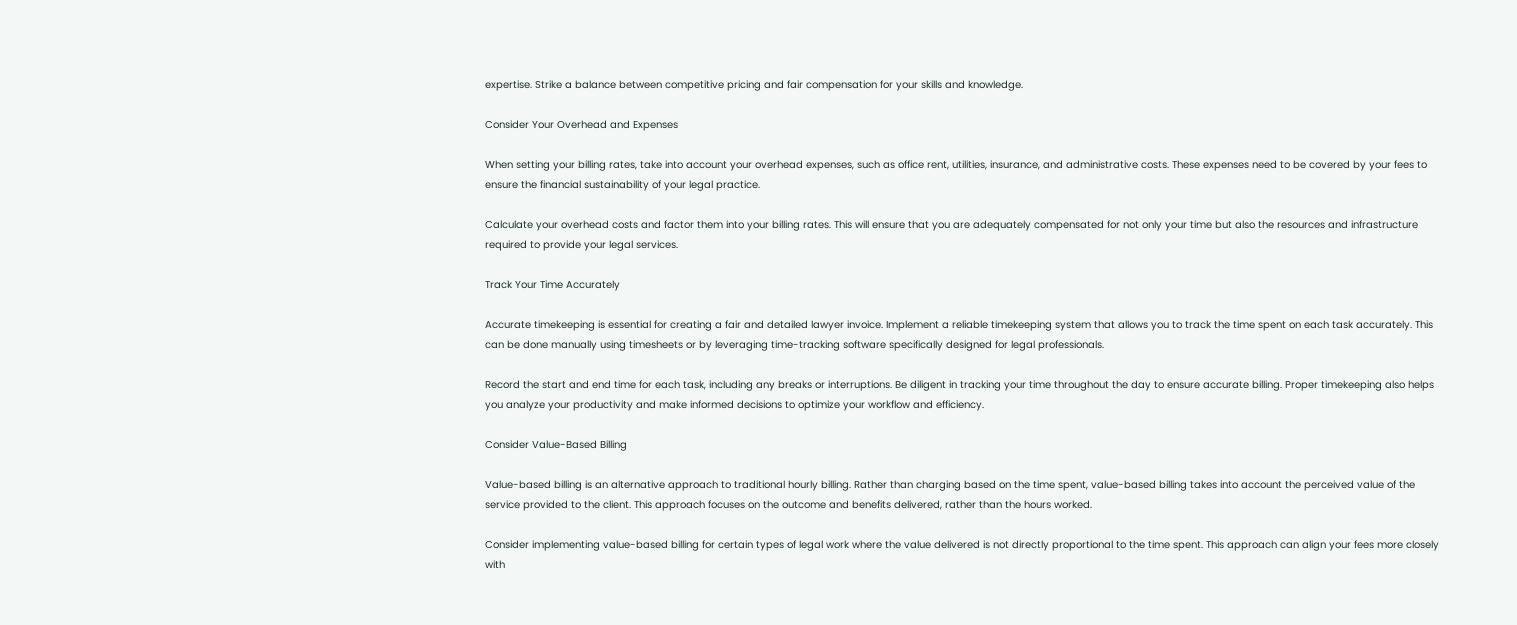expertise. Strike a balance between competitive pricing and fair compensation for your skills and knowledge.

Consider Your Overhead and Expenses

When setting your billing rates, take into account your overhead expenses, such as office rent, utilities, insurance, and administrative costs. These expenses need to be covered by your fees to ensure the financial sustainability of your legal practice.

Calculate your overhead costs and factor them into your billing rates. This will ensure that you are adequately compensated for not only your time but also the resources and infrastructure required to provide your legal services.

Track Your Time Accurately

Accurate timekeeping is essential for creating a fair and detailed lawyer invoice. Implement a reliable timekeeping system that allows you to track the time spent on each task accurately. This can be done manually using timesheets or by leveraging time-tracking software specifically designed for legal professionals.

Record the start and end time for each task, including any breaks or interruptions. Be diligent in tracking your time throughout the day to ensure accurate billing. Proper timekeeping also helps you analyze your productivity and make informed decisions to optimize your workflow and efficiency.

Consider Value-Based Billing

Value-based billing is an alternative approach to traditional hourly billing. Rather than charging based on the time spent, value-based billing takes into account the perceived value of the service provided to the client. This approach focuses on the outcome and benefits delivered, rather than the hours worked.

Consider implementing value-based billing for certain types of legal work where the value delivered is not directly proportional to the time spent. This approach can align your fees more closely with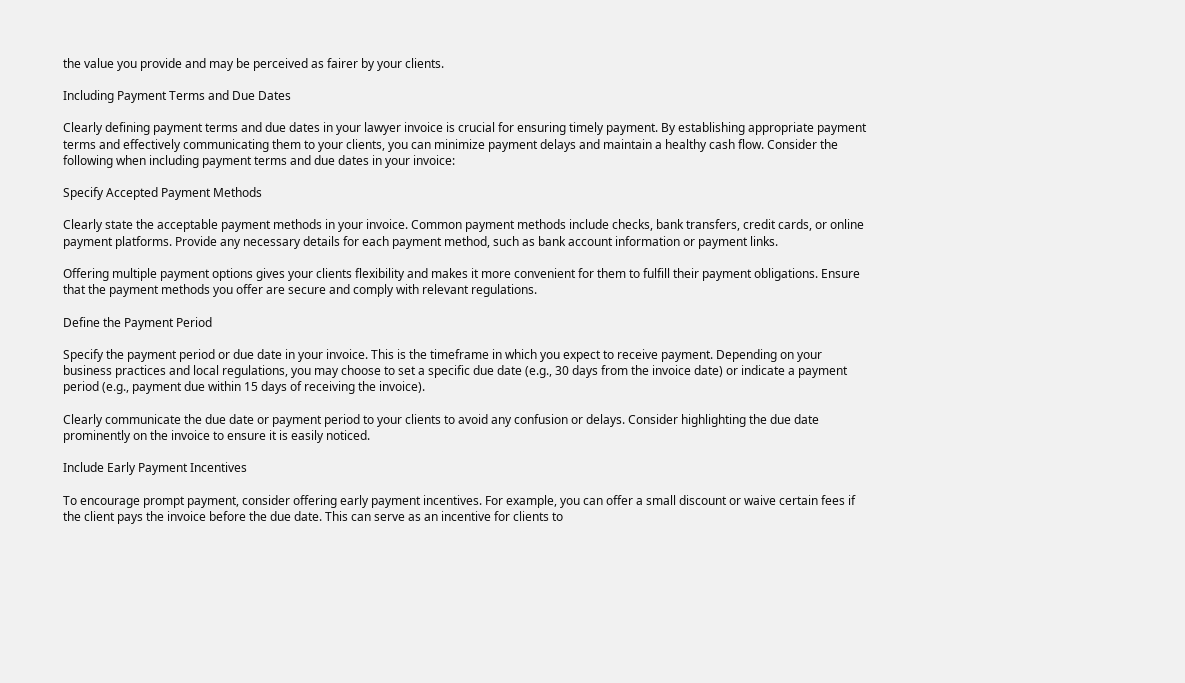the value you provide and may be perceived as fairer by your clients.

Including Payment Terms and Due Dates

Clearly defining payment terms and due dates in your lawyer invoice is crucial for ensuring timely payment. By establishing appropriate payment terms and effectively communicating them to your clients, you can minimize payment delays and maintain a healthy cash flow. Consider the following when including payment terms and due dates in your invoice:

Specify Accepted Payment Methods

Clearly state the acceptable payment methods in your invoice. Common payment methods include checks, bank transfers, credit cards, or online payment platforms. Provide any necessary details for each payment method, such as bank account information or payment links.

Offering multiple payment options gives your clients flexibility and makes it more convenient for them to fulfill their payment obligations. Ensure that the payment methods you offer are secure and comply with relevant regulations.

Define the Payment Period

Specify the payment period or due date in your invoice. This is the timeframe in which you expect to receive payment. Depending on your business practices and local regulations, you may choose to set a specific due date (e.g., 30 days from the invoice date) or indicate a payment period (e.g., payment due within 15 days of receiving the invoice).

Clearly communicate the due date or payment period to your clients to avoid any confusion or delays. Consider highlighting the due date prominently on the invoice to ensure it is easily noticed.

Include Early Payment Incentives

To encourage prompt payment, consider offering early payment incentives. For example, you can offer a small discount or waive certain fees if the client pays the invoice before the due date. This can serve as an incentive for clients to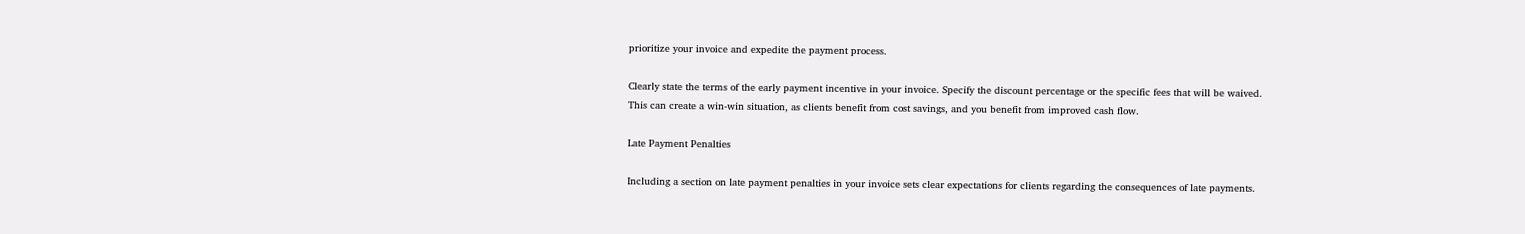prioritize your invoice and expedite the payment process.

Clearly state the terms of the early payment incentive in your invoice. Specify the discount percentage or the specific fees that will be waived. This can create a win-win situation, as clients benefit from cost savings, and you benefit from improved cash flow.

Late Payment Penalties

Including a section on late payment penalties in your invoice sets clear expectations for clients regarding the consequences of late payments.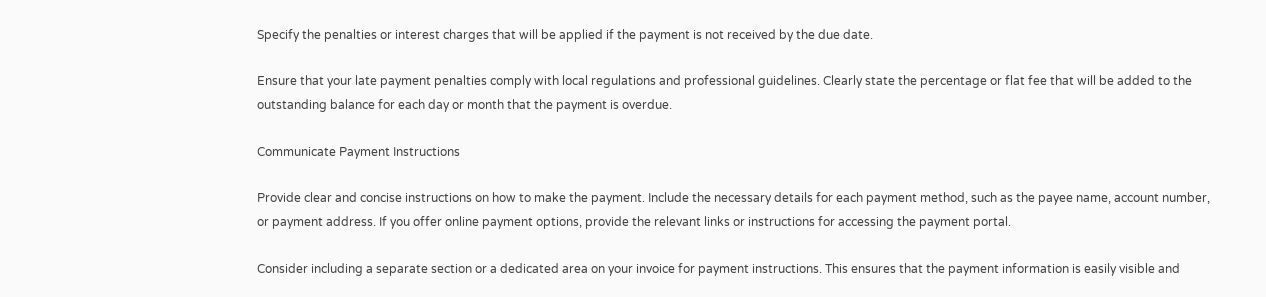Specify the penalties or interest charges that will be applied if the payment is not received by the due date.

Ensure that your late payment penalties comply with local regulations and professional guidelines. Clearly state the percentage or flat fee that will be added to the outstanding balance for each day or month that the payment is overdue.

Communicate Payment Instructions

Provide clear and concise instructions on how to make the payment. Include the necessary details for each payment method, such as the payee name, account number, or payment address. If you offer online payment options, provide the relevant links or instructions for accessing the payment portal.

Consider including a separate section or a dedicated area on your invoice for payment instructions. This ensures that the payment information is easily visible and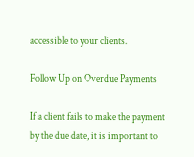accessible to your clients.

Follow Up on Overdue Payments

If a client fails to make the payment by the due date, it is important to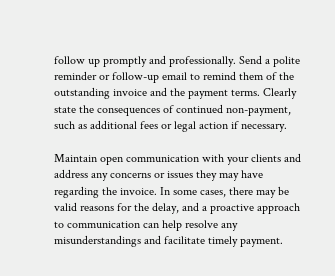follow up promptly and professionally. Send a polite reminder or follow-up email to remind them of the outstanding invoice and the payment terms. Clearly state the consequences of continued non-payment, such as additional fees or legal action if necessary.

Maintain open communication with your clients and address any concerns or issues they may have regarding the invoice. In some cases, there may be valid reasons for the delay, and a proactive approach to communication can help resolve any misunderstandings and facilitate timely payment.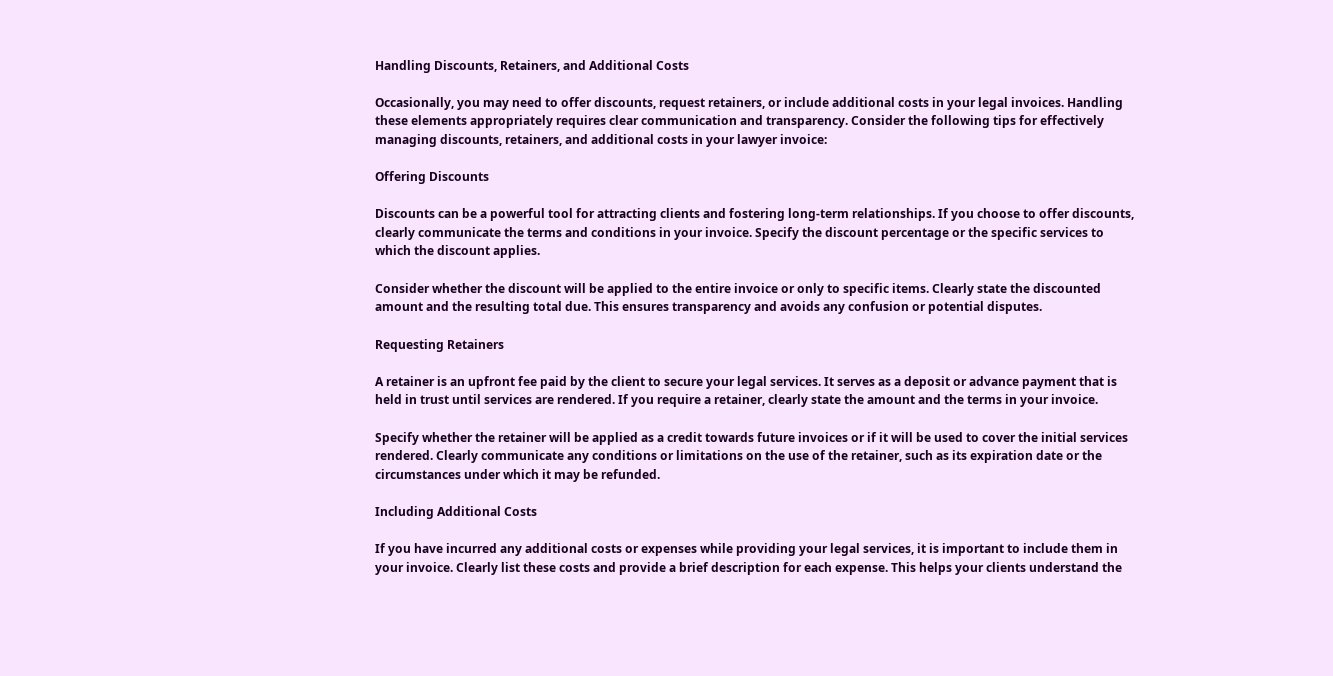Handling Discounts, Retainers, and Additional Costs

Occasionally, you may need to offer discounts, request retainers, or include additional costs in your legal invoices. Handling these elements appropriately requires clear communication and transparency. Consider the following tips for effectively managing discounts, retainers, and additional costs in your lawyer invoice:

Offering Discounts

Discounts can be a powerful tool for attracting clients and fostering long-term relationships. If you choose to offer discounts, clearly communicate the terms and conditions in your invoice. Specify the discount percentage or the specific services to which the discount applies.

Consider whether the discount will be applied to the entire invoice or only to specific items. Clearly state the discounted amount and the resulting total due. This ensures transparency and avoids any confusion or potential disputes.

Requesting Retainers

A retainer is an upfront fee paid by the client to secure your legal services. It serves as a deposit or advance payment that is held in trust until services are rendered. If you require a retainer, clearly state the amount and the terms in your invoice.

Specify whether the retainer will be applied as a credit towards future invoices or if it will be used to cover the initial services rendered. Clearly communicate any conditions or limitations on the use of the retainer, such as its expiration date or the circumstances under which it may be refunded.

Including Additional Costs

If you have incurred any additional costs or expenses while providing your legal services, it is important to include them in your invoice. Clearly list these costs and provide a brief description for each expense. This helps your clients understand the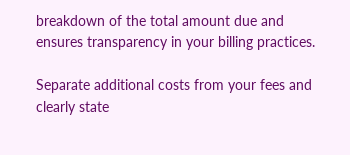breakdown of the total amount due and ensures transparency in your billing practices.

Separate additional costs from your fees and clearly state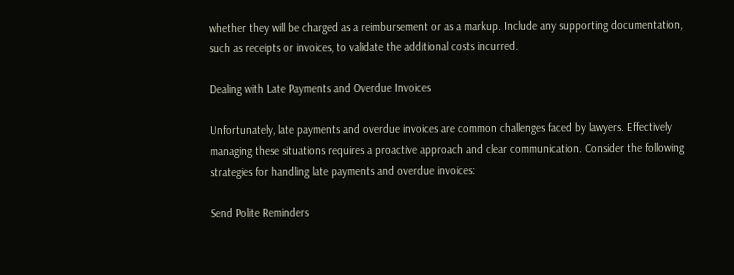whether they will be charged as a reimbursement or as a markup. Include any supporting documentation, such as receipts or invoices, to validate the additional costs incurred.

Dealing with Late Payments and Overdue Invoices

Unfortunately, late payments and overdue invoices are common challenges faced by lawyers. Effectively managing these situations requires a proactive approach and clear communication. Consider the following strategies for handling late payments and overdue invoices:

Send Polite Reminders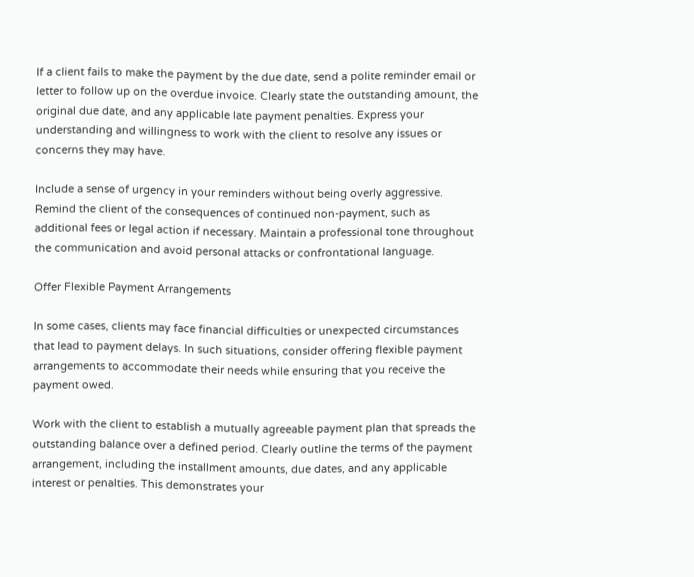If a client fails to make the payment by the due date, send a polite reminder email or letter to follow up on the overdue invoice. Clearly state the outstanding amount, the original due date, and any applicable late payment penalties. Express your understanding and willingness to work with the client to resolve any issues or concerns they may have.

Include a sense of urgency in your reminders without being overly aggressive. Remind the client of the consequences of continued non-payment, such as additional fees or legal action if necessary. Maintain a professional tone throughout the communication and avoid personal attacks or confrontational language.

Offer Flexible Payment Arrangements

In some cases, clients may face financial difficulties or unexpected circumstances that lead to payment delays. In such situations, consider offering flexible payment arrangements to accommodate their needs while ensuring that you receive the payment owed.

Work with the client to establish a mutually agreeable payment plan that spreads the outstanding balance over a defined period. Clearly outline the terms of the payment arrangement, including the installment amounts, due dates, and any applicable interest or penalties. This demonstrates your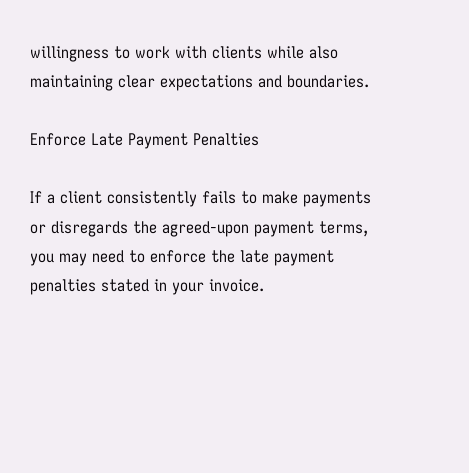willingness to work with clients while also maintaining clear expectations and boundaries.

Enforce Late Payment Penalties

If a client consistently fails to make payments or disregards the agreed-upon payment terms, you may need to enforce the late payment penalties stated in your invoice.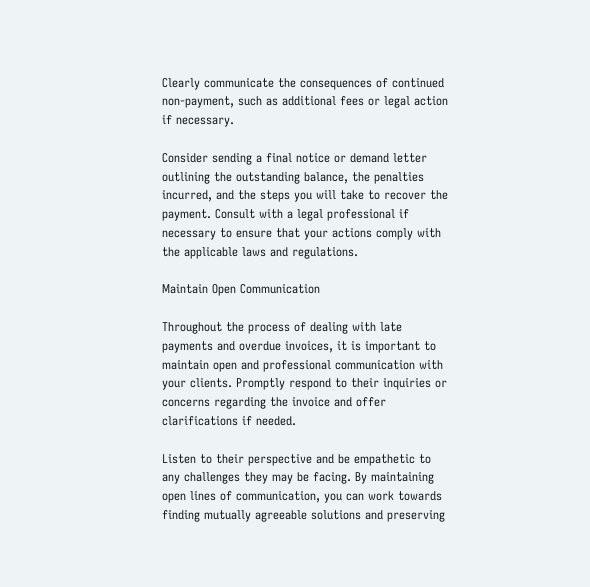Clearly communicate the consequences of continued non-payment, such as additional fees or legal action if necessary.

Consider sending a final notice or demand letter outlining the outstanding balance, the penalties incurred, and the steps you will take to recover the payment. Consult with a legal professional if necessary to ensure that your actions comply with the applicable laws and regulations.

Maintain Open Communication

Throughout the process of dealing with late payments and overdue invoices, it is important to maintain open and professional communication with your clients. Promptly respond to their inquiries or concerns regarding the invoice and offer clarifications if needed.

Listen to their perspective and be empathetic to any challenges they may be facing. By maintaining open lines of communication, you can work towards finding mutually agreeable solutions and preserving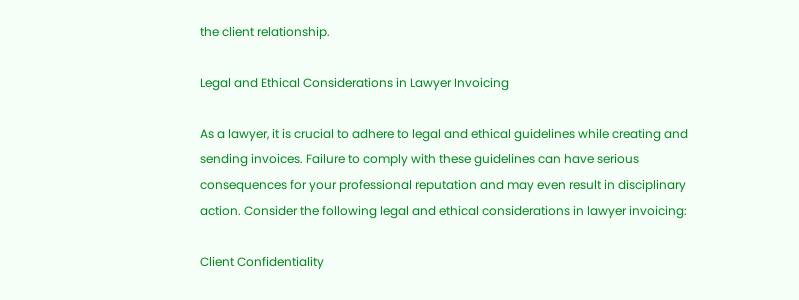the client relationship.

Legal and Ethical Considerations in Lawyer Invoicing

As a lawyer, it is crucial to adhere to legal and ethical guidelines while creating and sending invoices. Failure to comply with these guidelines can have serious consequences for your professional reputation and may even result in disciplinary action. Consider the following legal and ethical considerations in lawyer invoicing:

Client Confidentiality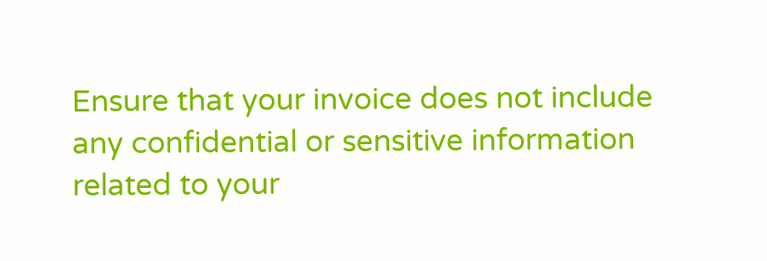Ensure that your invoice does not include any confidential or sensitive information related to your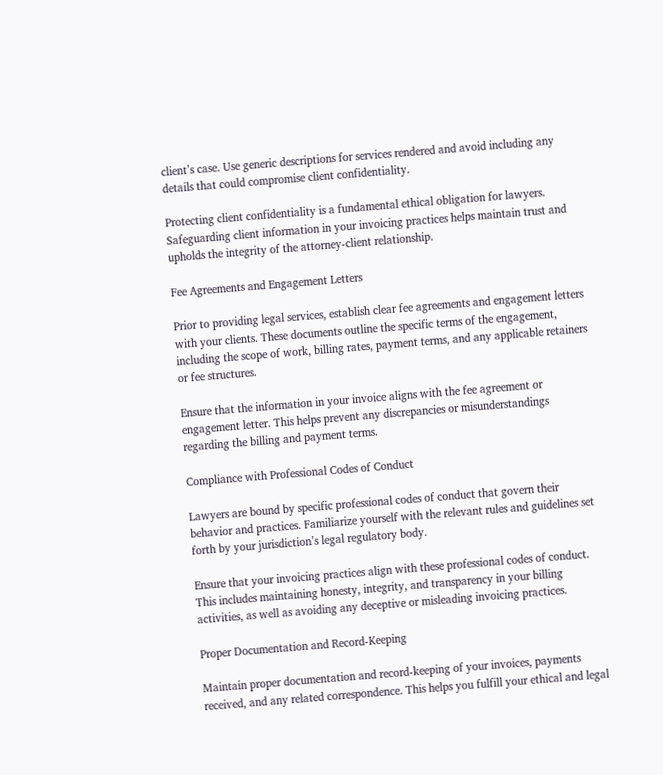client’s case. Use generic descriptions for services rendered and avoid including any details that could compromise client confidentiality.

Protecting client confidentiality is a fundamental ethical obligation for lawyers. Safeguarding client information in your invoicing practices helps maintain trust and upholds the integrity of the attorney-client relationship.

Fee Agreements and Engagement Letters

Prior to providing legal services, establish clear fee agreements and engagement letters with your clients. These documents outline the specific terms of the engagement, including the scope of work, billing rates, payment terms, and any applicable retainers or fee structures.

Ensure that the information in your invoice aligns with the fee agreement or engagement letter. This helps prevent any discrepancies or misunderstandings regarding the billing and payment terms.

Compliance with Professional Codes of Conduct

Lawyers are bound by specific professional codes of conduct that govern their behavior and practices. Familiarize yourself with the relevant rules and guidelines set forth by your jurisdiction’s legal regulatory body.

Ensure that your invoicing practices align with these professional codes of conduct. This includes maintaining honesty, integrity, and transparency in your billing activities, as well as avoiding any deceptive or misleading invoicing practices.

Proper Documentation and Record-Keeping

Maintain proper documentation and record-keeping of your invoices, payments received, and any related correspondence. This helps you fulfill your ethical and legal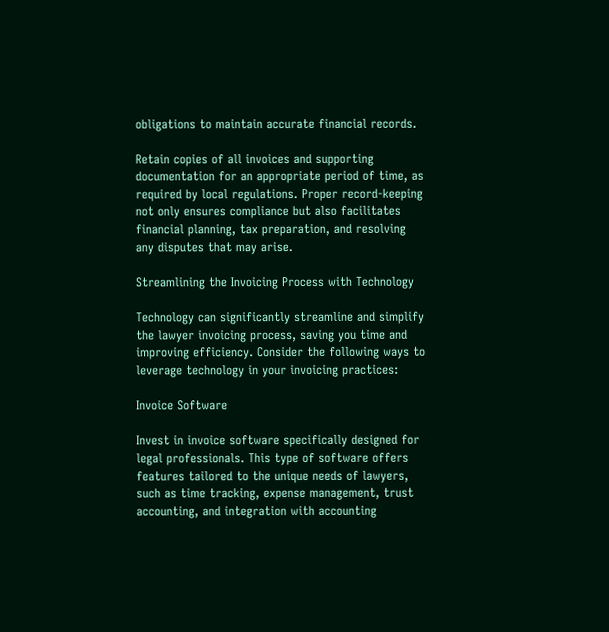obligations to maintain accurate financial records.

Retain copies of all invoices and supporting documentation for an appropriate period of time, as required by local regulations. Proper record-keeping not only ensures compliance but also facilitates financial planning, tax preparation, and resolving any disputes that may arise.

Streamlining the Invoicing Process with Technology

Technology can significantly streamline and simplify the lawyer invoicing process, saving you time and improving efficiency. Consider the following ways to leverage technology in your invoicing practices:

Invoice Software

Invest in invoice software specifically designed for legal professionals. This type of software offers features tailored to the unique needs of lawyers, such as time tracking, expense management, trust accounting, and integration with accounting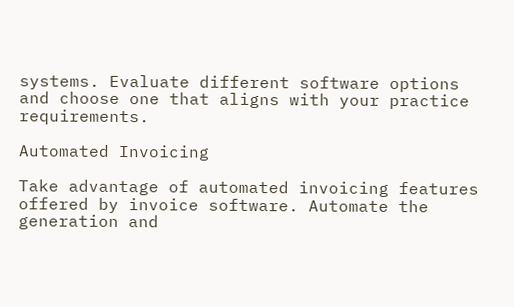systems. Evaluate different software options and choose one that aligns with your practice requirements.

Automated Invoicing

Take advantage of automated invoicing features offered by invoice software. Automate the generation and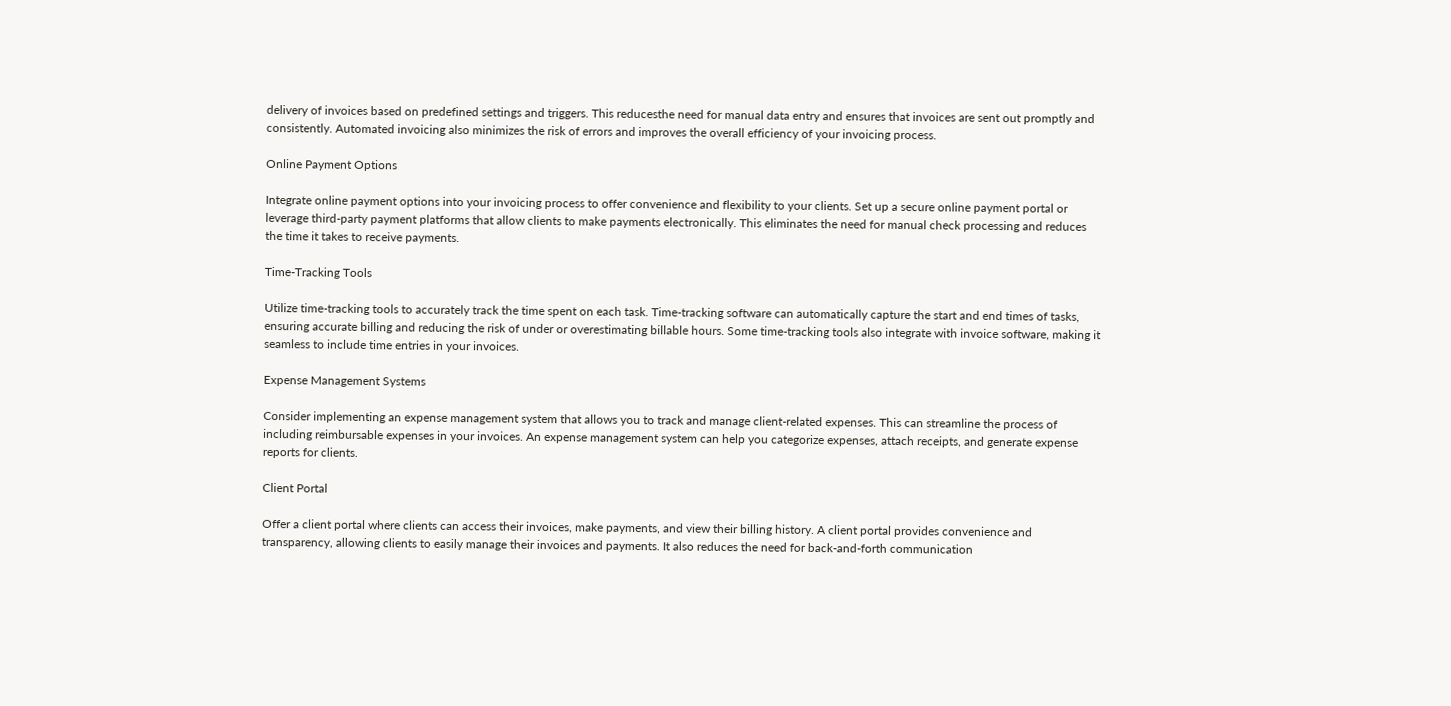delivery of invoices based on predefined settings and triggers. This reducesthe need for manual data entry and ensures that invoices are sent out promptly and consistently. Automated invoicing also minimizes the risk of errors and improves the overall efficiency of your invoicing process.

Online Payment Options

Integrate online payment options into your invoicing process to offer convenience and flexibility to your clients. Set up a secure online payment portal or leverage third-party payment platforms that allow clients to make payments electronically. This eliminates the need for manual check processing and reduces the time it takes to receive payments.

Time-Tracking Tools

Utilize time-tracking tools to accurately track the time spent on each task. Time-tracking software can automatically capture the start and end times of tasks, ensuring accurate billing and reducing the risk of under or overestimating billable hours. Some time-tracking tools also integrate with invoice software, making it seamless to include time entries in your invoices.

Expense Management Systems

Consider implementing an expense management system that allows you to track and manage client-related expenses. This can streamline the process of including reimbursable expenses in your invoices. An expense management system can help you categorize expenses, attach receipts, and generate expense reports for clients.

Client Portal

Offer a client portal where clients can access their invoices, make payments, and view their billing history. A client portal provides convenience and transparency, allowing clients to easily manage their invoices and payments. It also reduces the need for back-and-forth communication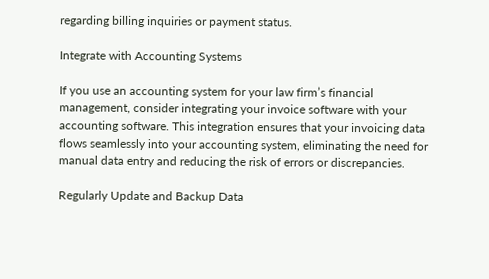regarding billing inquiries or payment status.

Integrate with Accounting Systems

If you use an accounting system for your law firm’s financial management, consider integrating your invoice software with your accounting software. This integration ensures that your invoicing data flows seamlessly into your accounting system, eliminating the need for manual data entry and reducing the risk of errors or discrepancies.

Regularly Update and Backup Data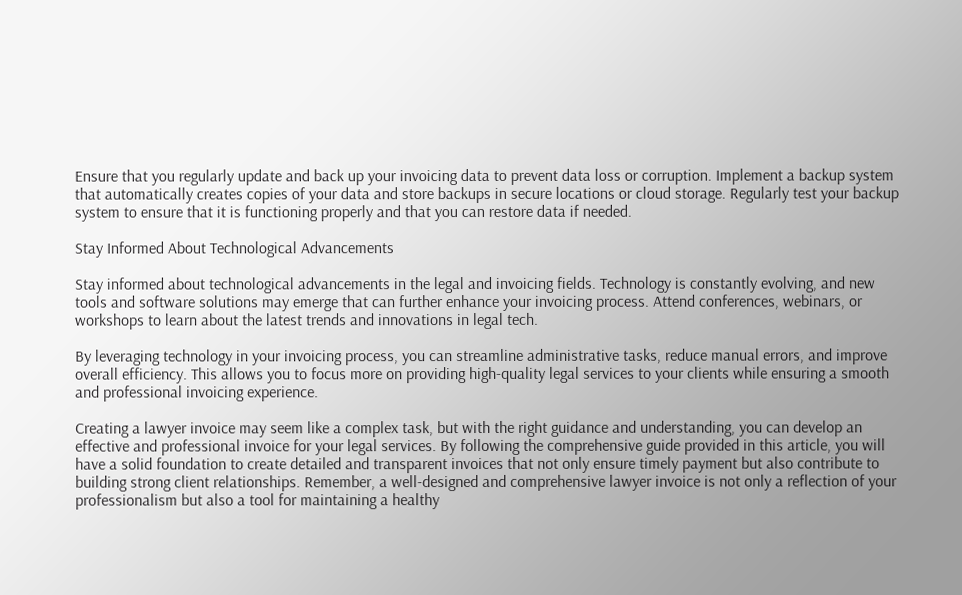Ensure that you regularly update and back up your invoicing data to prevent data loss or corruption. Implement a backup system that automatically creates copies of your data and store backups in secure locations or cloud storage. Regularly test your backup system to ensure that it is functioning properly and that you can restore data if needed.

Stay Informed About Technological Advancements

Stay informed about technological advancements in the legal and invoicing fields. Technology is constantly evolving, and new tools and software solutions may emerge that can further enhance your invoicing process. Attend conferences, webinars, or workshops to learn about the latest trends and innovations in legal tech.

By leveraging technology in your invoicing process, you can streamline administrative tasks, reduce manual errors, and improve overall efficiency. This allows you to focus more on providing high-quality legal services to your clients while ensuring a smooth and professional invoicing experience.

Creating a lawyer invoice may seem like a complex task, but with the right guidance and understanding, you can develop an effective and professional invoice for your legal services. By following the comprehensive guide provided in this article, you will have a solid foundation to create detailed and transparent invoices that not only ensure timely payment but also contribute to building strong client relationships. Remember, a well-designed and comprehensive lawyer invoice is not only a reflection of your professionalism but also a tool for maintaining a healthy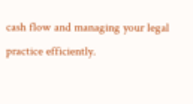cash flow and managing your legal practice efficiently.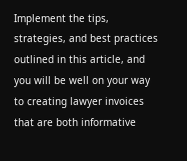Implement the tips, strategies, and best practices outlined in this article, and you will be well on your way to creating lawyer invoices that are both informative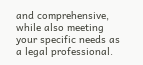and comprehensive, while also meeting your specific needs as a legal professional.